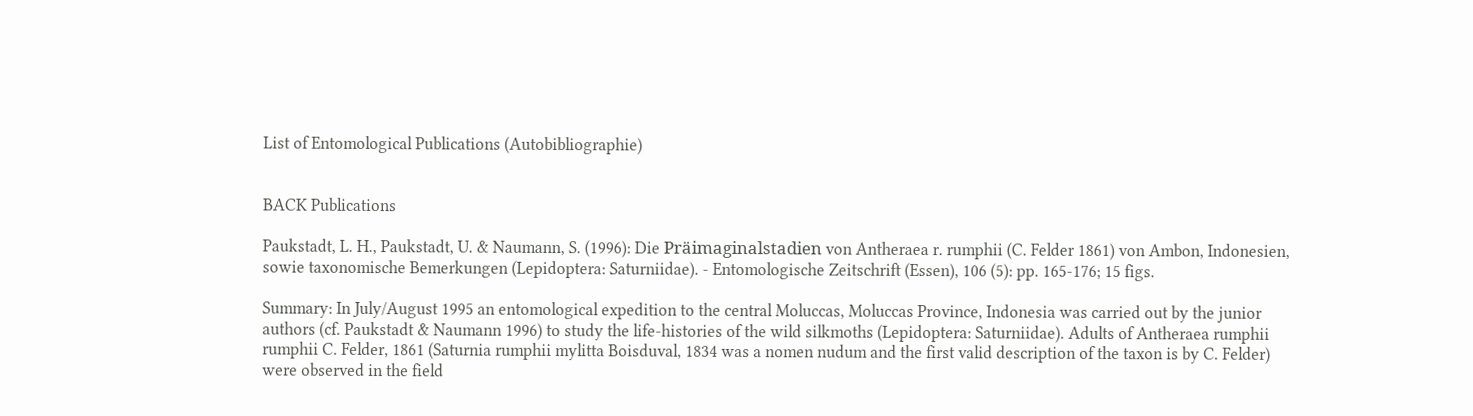List of Entomological Publications (Autobibliographie)


BACK Publications

Paukstadt, L. H., Paukstadt, U. & Naumann, S. (1996): Die Präimaginalstadien von Antheraea r. rumphii (C. Felder 1861) von Ambon, Indonesien, sowie taxonomische Bemerkungen (Lepidoptera: Saturniidae). - Entomologische Zeitschrift (Essen), 106 (5): pp. 165-176; 15 figs.

Summary: In July/August 1995 an entomological expedition to the central Moluccas, Moluccas Province, Indonesia was carried out by the junior authors (cf. Paukstadt & Naumann 1996) to study the life-histories of the wild silkmoths (Lepidoptera: Saturniidae). Adults of Antheraea rumphii rumphii C. Felder, 1861 (Saturnia rumphii mylitta Boisduval, 1834 was a nomen nudum and the first valid description of the taxon is by C. Felder) were observed in the field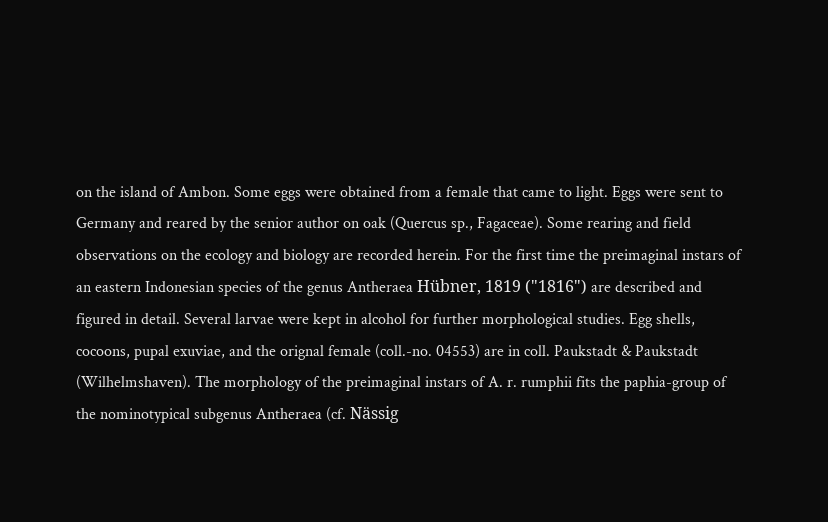on the island of Ambon. Some eggs were obtained from a female that came to light. Eggs were sent to Germany and reared by the senior author on oak (Quercus sp., Fagaceae). Some rearing and field observations on the ecology and biology are recorded herein. For the first time the preimaginal instars of an eastern Indonesian species of the genus Antheraea Hübner, 1819 ("1816") are described and figured in detail. Several larvae were kept in alcohol for further morphological studies. Egg shells, cocoons, pupal exuviae, and the orignal female (coll.-no. 04553) are in coll. Paukstadt & Paukstadt (Wilhelmshaven). The morphology of the preimaginal instars of A. r. rumphii fits the paphia-group of the nominotypical subgenus Antheraea (cf. Nässig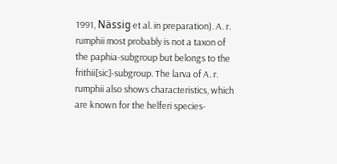1991, Nässig et al. in preparation). A. r. rumphii most probably is not a taxon of the paphia-subgroup but belongs to the frithii[sic]-subgroup. The larva of A. r. rumphii also shows characteristics, which are known for the helferi species-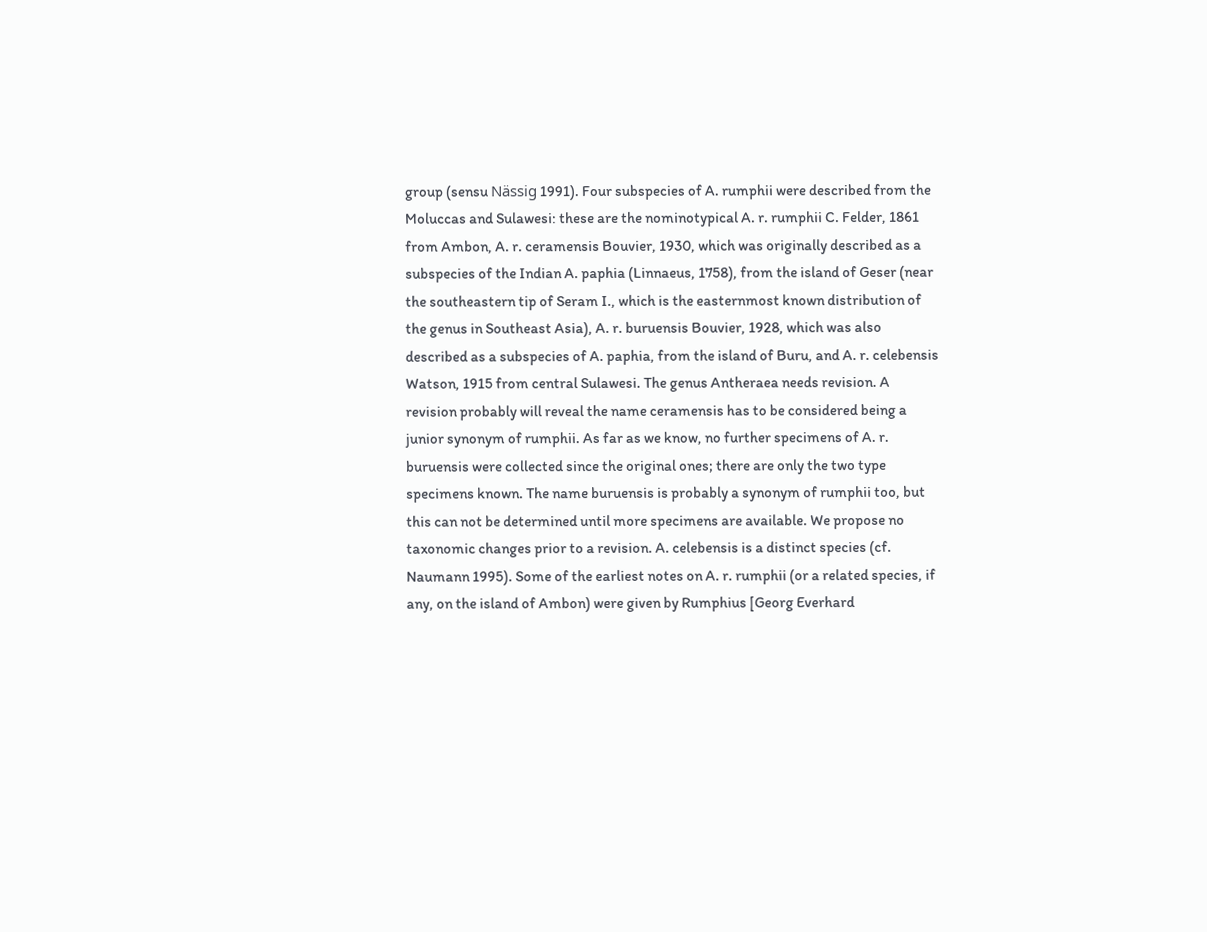group (sensu Nässig 1991). Four subspecies of A. rumphii were described from the Moluccas and Sulawesi: these are the nominotypical A. r. rumphii C. Felder, 1861 from Ambon, A. r. ceramensis Bouvier, 1930, which was originally described as a subspecies of the Indian A. paphia (Linnaeus, 1758), from the island of Geser (near the southeastern tip of Seram I., which is the easternmost known distribution of the genus in Southeast Asia), A. r. buruensis Bouvier, 1928, which was also described as a subspecies of A. paphia, from the island of Buru, and A. r. celebensis Watson, 1915 from central Sulawesi. The genus Antheraea needs revision. A revision probably will reveal the name ceramensis has to be considered being a junior synonym of rumphii. As far as we know, no further specimens of A. r. buruensis were collected since the original ones; there are only the two type specimens known. The name buruensis is probably a synonym of rumphii too, but this can not be determined until more specimens are available. We propose no taxonomic changes prior to a revision. A. celebensis is a distinct species (cf. Naumann 1995). Some of the earliest notes on A. r. rumphii (or a related species, if any, on the island of Ambon) were given by Rumphius [Georg Everhard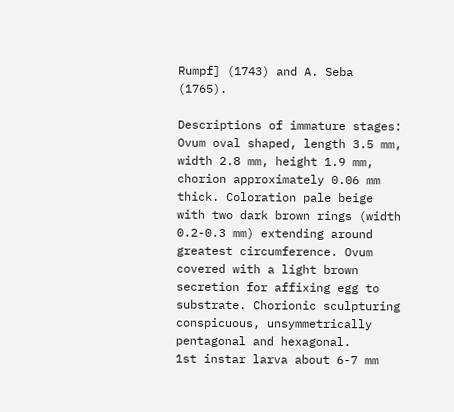Rumpf] (1743) and A. Seba (1765).

Descriptions of immature stages:
Ovum oval shaped, length 3.5 mm, width 2.8 mm, height 1.9 mm, chorion approximately 0.06 mm thick. Coloration pale beige with two dark brown rings (width 0.2-0.3 mm) extending around greatest circumference. Ovum covered with a light brown secretion for affixing egg to substrate. Chorionic sculpturing conspicuous, unsymmetrically pentagonal and hexagonal.
1st instar larva about 6-7 mm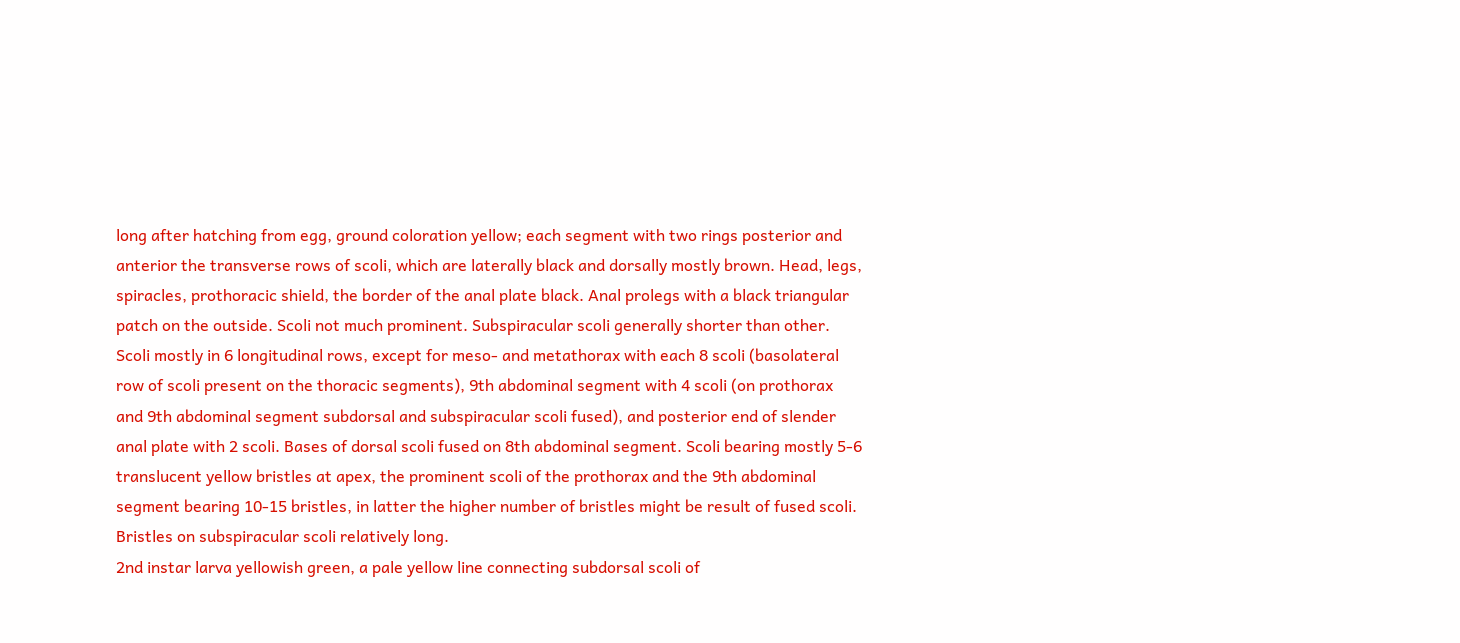long after hatching from egg, ground coloration yellow; each segment with two rings posterior and anterior the transverse rows of scoli, which are laterally black and dorsally mostly brown. Head, legs, spiracles, prothoracic shield, the border of the anal plate black. Anal prolegs with a black triangular patch on the outside. Scoli not much prominent. Subspiracular scoli generally shorter than other. Scoli mostly in 6 longitudinal rows, except for meso- and metathorax with each 8 scoli (basolateral row of scoli present on the thoracic segments), 9th abdominal segment with 4 scoli (on prothorax and 9th abdominal segment subdorsal and subspiracular scoli fused), and posterior end of slender anal plate with 2 scoli. Bases of dorsal scoli fused on 8th abdominal segment. Scoli bearing mostly 5-6 translucent yellow bristles at apex, the prominent scoli of the prothorax and the 9th abdominal segment bearing 10-15 bristles, in latter the higher number of bristles might be result of fused scoli. Bristles on subspiracular scoli relatively long.
2nd instar larva yellowish green, a pale yellow line connecting subdorsal scoli of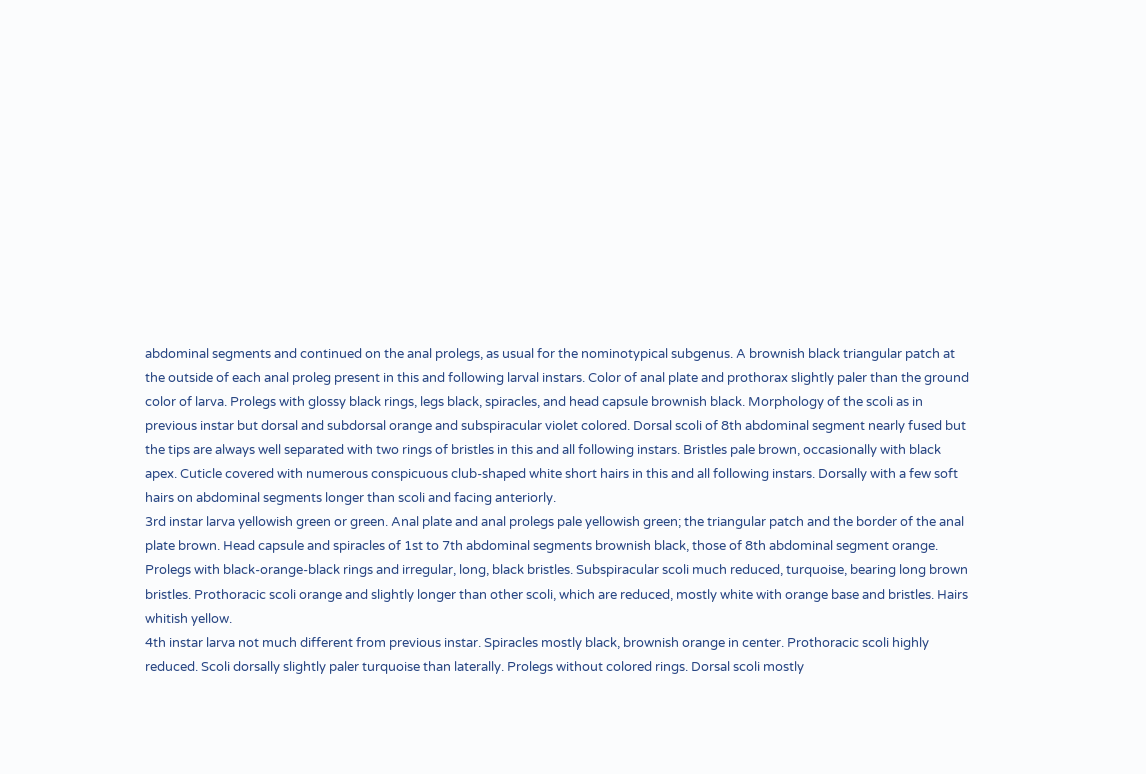abdominal segments and continued on the anal prolegs, as usual for the nominotypical subgenus. A brownish black triangular patch at the outside of each anal proleg present in this and following larval instars. Color of anal plate and prothorax slightly paler than the ground color of larva. Prolegs with glossy black rings, legs black, spiracles, and head capsule brownish black. Morphology of the scoli as in previous instar but dorsal and subdorsal orange and subspiracular violet colored. Dorsal scoli of 8th abdominal segment nearly fused but the tips are always well separated with two rings of bristles in this and all following instars. Bristles pale brown, occasionally with black apex. Cuticle covered with numerous conspicuous club-shaped white short hairs in this and all following instars. Dorsally with a few soft hairs on abdominal segments longer than scoli and facing anteriorly.
3rd instar larva yellowish green or green. Anal plate and anal prolegs pale yellowish green; the triangular patch and the border of the anal plate brown. Head capsule and spiracles of 1st to 7th abdominal segments brownish black, those of 8th abdominal segment orange. Prolegs with black-orange-black rings and irregular, long, black bristles. Subspiracular scoli much reduced, turquoise, bearing long brown bristles. Prothoracic scoli orange and slightly longer than other scoli, which are reduced, mostly white with orange base and bristles. Hairs whitish yellow.
4th instar larva not much different from previous instar. Spiracles mostly black, brownish orange in center. Prothoracic scoli highly reduced. Scoli dorsally slightly paler turquoise than laterally. Prolegs without colored rings. Dorsal scoli mostly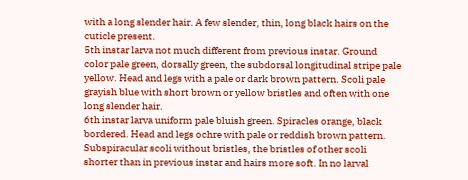with a long slender hair. A few slender, thin, long black hairs on the cuticle present.
5th instar larva not much different from previous instar. Ground color pale green, dorsally green, the subdorsal longitudinal stripe pale yellow. Head and legs with a pale or dark brown pattern. Scoli pale grayish blue with short brown or yellow bristles and often with one long slender hair.
6th instar larva uniform pale bluish green. Spiracles orange, black bordered. Head and legs ochre with pale or reddish brown pattern. Subspiracular scoli without bristles, the bristles of other scoli shorter than in previous instar and hairs more soft. In no larval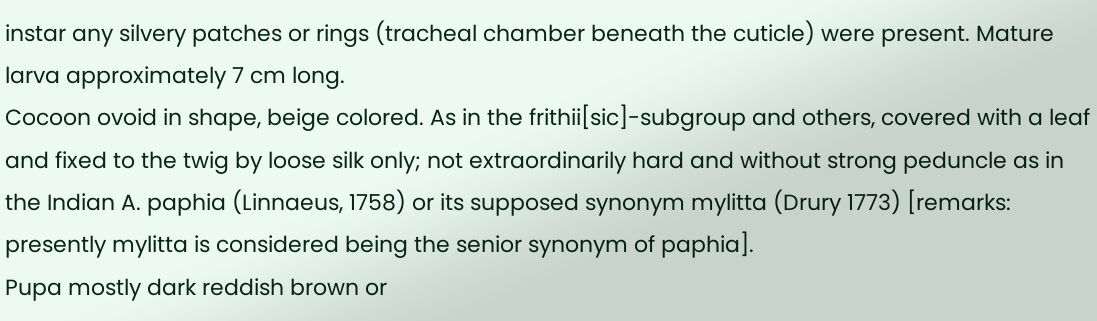instar any silvery patches or rings (tracheal chamber beneath the cuticle) were present. Mature larva approximately 7 cm long.
Cocoon ovoid in shape, beige colored. As in the frithii[sic]-subgroup and others, covered with a leaf and fixed to the twig by loose silk only; not extraordinarily hard and without strong peduncle as in the Indian A. paphia (Linnaeus, 1758) or its supposed synonym mylitta (Drury 1773) [remarks: presently mylitta is considered being the senior synonym of paphia].
Pupa mostly dark reddish brown or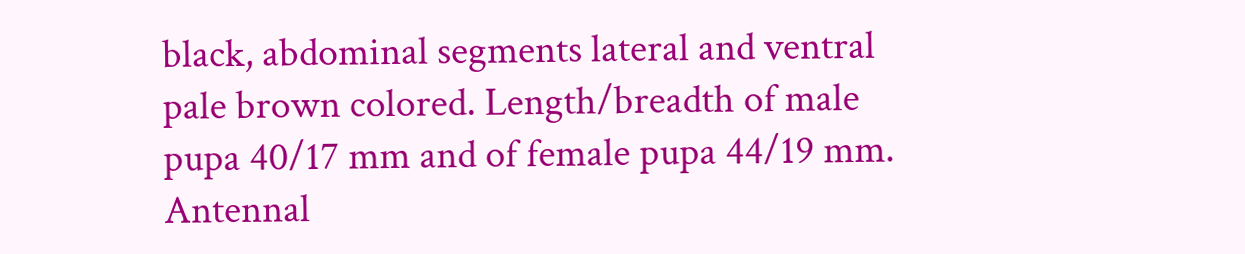black, abdominal segments lateral and ventral pale brown colored. Length/breadth of male pupa 40/17 mm and of female pupa 44/19 mm. Antennal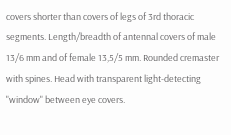covers shorter than covers of legs of 3rd thoracic segments. Length/breadth of antennal covers of male 13/6 mm and of female 13,5/5 mm. Rounded cremaster with spines. Head with transparent light-detecting "window" between eye covers.